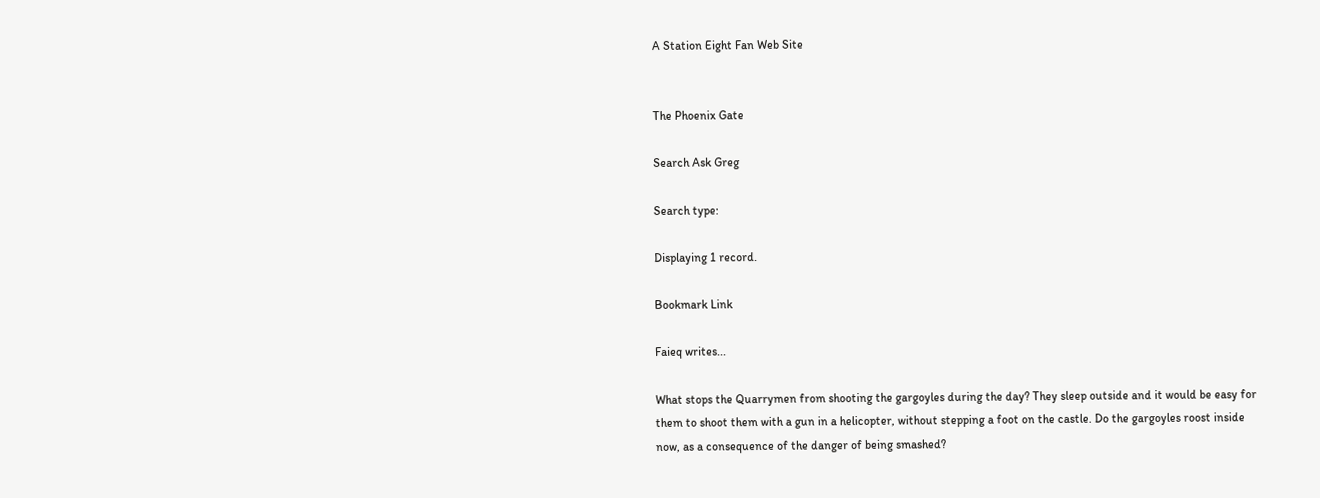A Station Eight Fan Web Site


The Phoenix Gate

Search Ask Greg

Search type:

Displaying 1 record.

Bookmark Link

Faieq writes...

What stops the Quarrymen from shooting the gargoyles during the day? They sleep outside and it would be easy for
them to shoot them with a gun in a helicopter, without stepping a foot on the castle. Do the gargoyles roost inside
now, as a consequence of the danger of being smashed?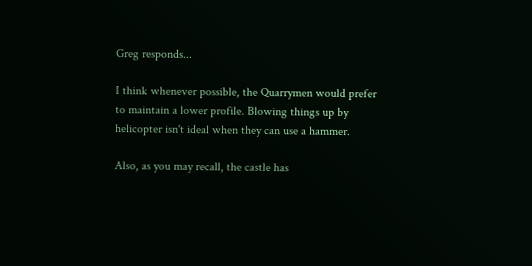Greg responds...

I think whenever possible, the Quarrymen would prefer to maintain a lower profile. Blowing things up by helicopter isn't ideal when they can use a hammer.

Also, as you may recall, the castle has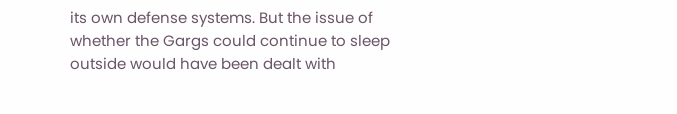its own defense systems. But the issue of whether the Gargs could continue to sleep outside would have been dealt with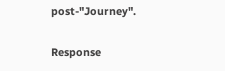post-"Journey".

Response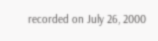recorded on July 26, 2000